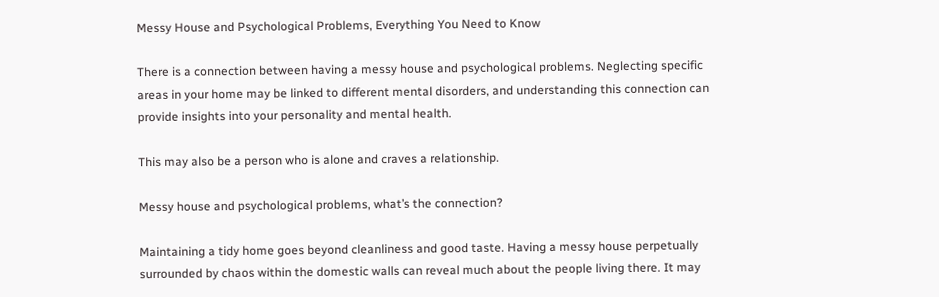Messy House and Psychological Problems, Everything You Need to Know

There is a connection between having a messy house and psychological problems. Neglecting specific areas in your home may be linked to different mental disorders, and understanding this connection can provide insights into your personality and mental health.

This may also be a person who is alone and craves a relationship.

Messy house and psychological problems, what’s the connection?

Maintaining a tidy home goes beyond cleanliness and good taste. Having a messy house perpetually surrounded by chaos within the domestic walls can reveal much about the people living there. It may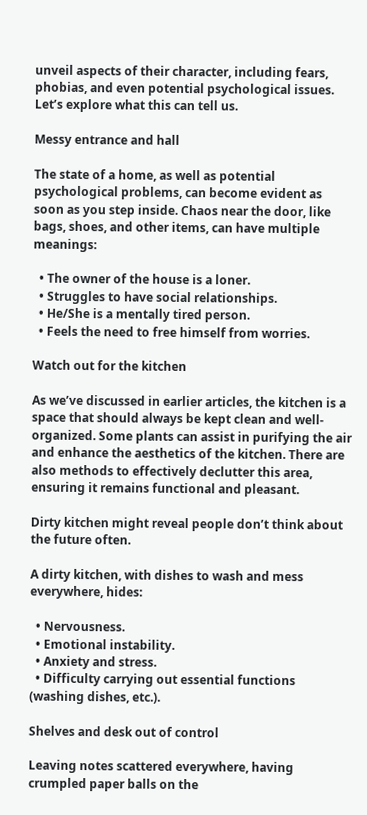unveil aspects of their character, including fears, phobias, and even potential psychological issues. Let’s explore what this can tell us.

Messy entrance and hall

The state of a home, as well as potential psychological problems, can become evident as soon as you step inside. Chaos near the door, like bags, shoes, and other items, can have multiple meanings:

  • The owner of the house is a loner.
  • Struggles to have social relationships.
  • He/She is a mentally tired person.
  • Feels the need to free himself from worries.

Watch out for the kitchen

As we’ve discussed in earlier articles, the kitchen is a space that should always be kept clean and well-organized. Some plants can assist in purifying the air and enhance the aesthetics of the kitchen. There are also methods to effectively declutter this area, ensuring it remains functional and pleasant.

Dirty kitchen might reveal people don’t think about the future often.

A dirty kitchen, with dishes to wash and mess everywhere, hides:

  • Nervousness.
  • Emotional instability.
  • Anxiety and stress.
  • Difficulty carrying out essential functions (washing dishes, etc.).

Shelves and desk out of control

Leaving notes scattered everywhere, having crumpled paper balls on the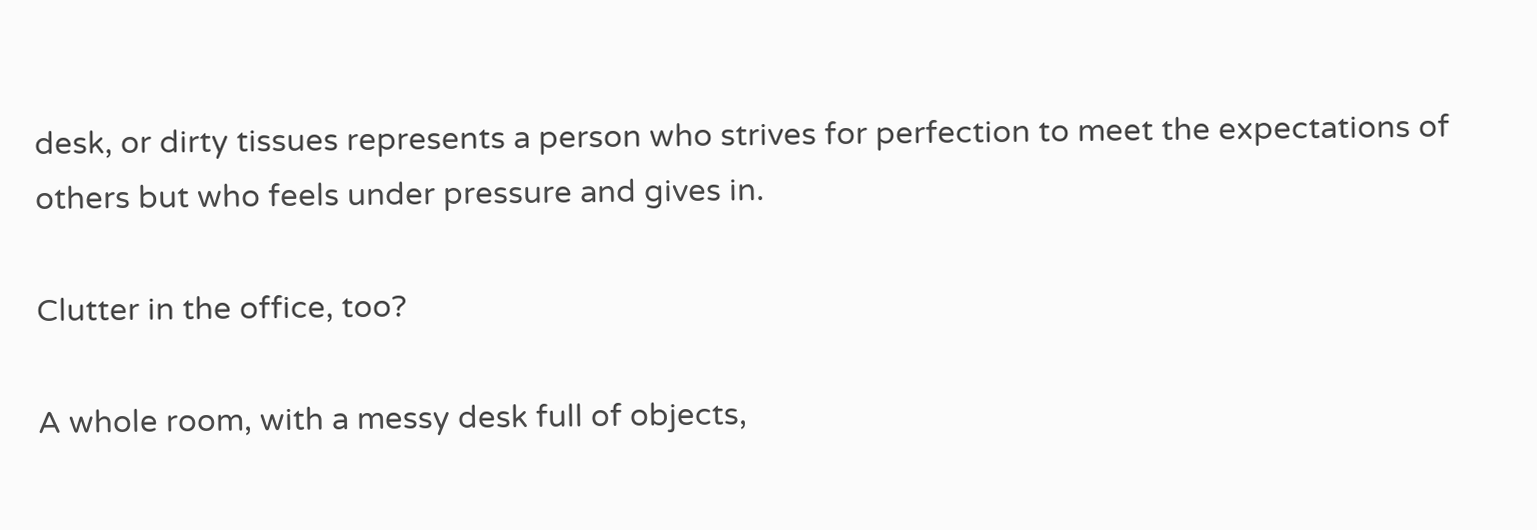desk, or dirty tissues represents a person who strives for perfection to meet the expectations of others but who feels under pressure and gives in.

Clutter in the office, too?

A whole room, with a messy desk full of objects,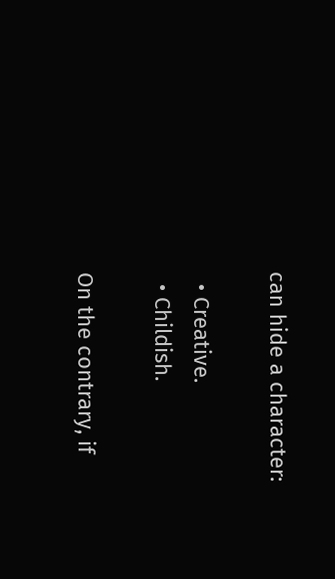can hide a character:

  • Creative.
  • Childish.

On the contrary, if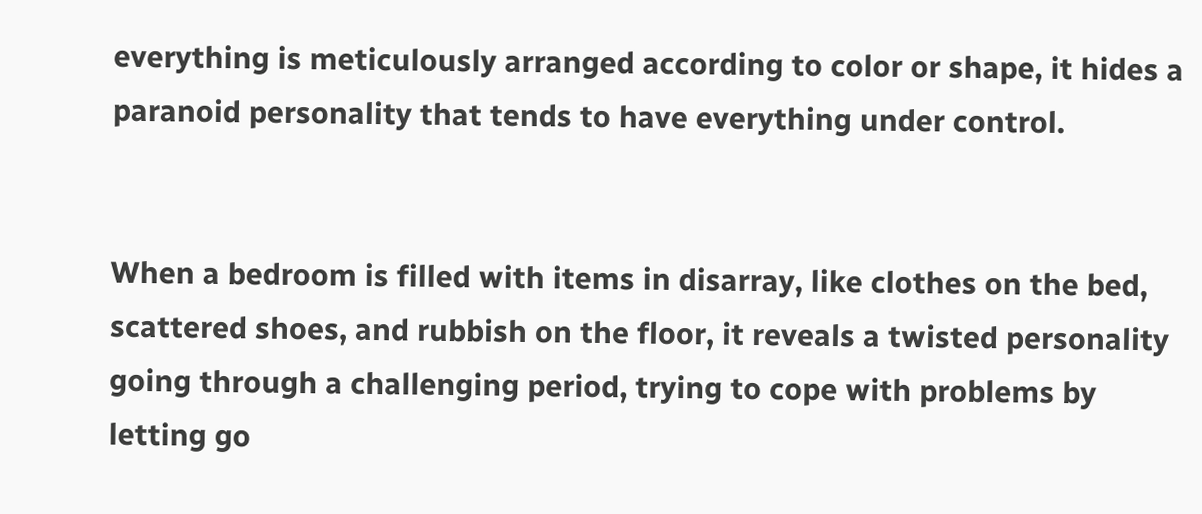everything is meticulously arranged according to color or shape, it hides a paranoid personality that tends to have everything under control.


When a bedroom is filled with items in disarray, like clothes on the bed, scattered shoes, and rubbish on the floor, it reveals a twisted personality going through a challenging period, trying to cope with problems by letting go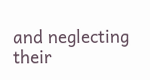and neglecting their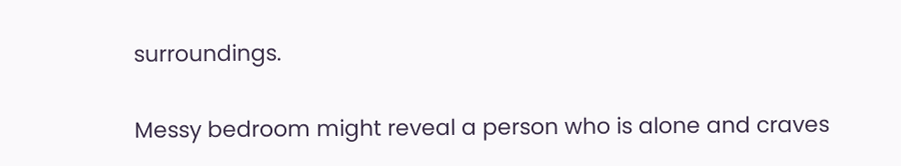surroundings.

Messy bedroom might reveal a person who is alone and craves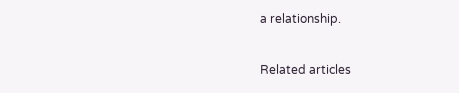a relationship.

Related articles